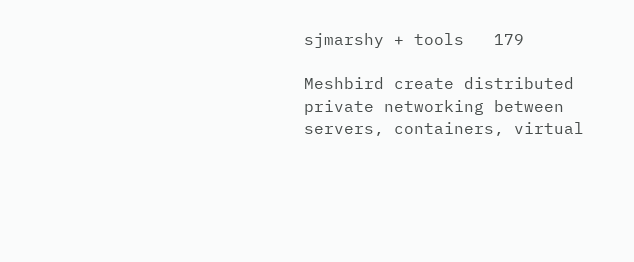sjmarshy + tools   179

Meshbird create distributed private networking between servers, containers, virtual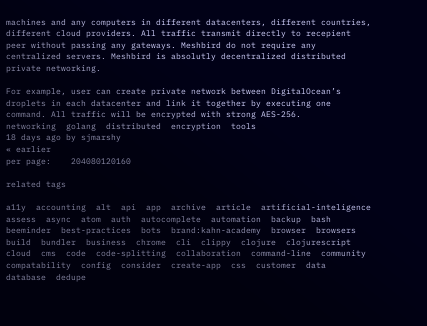machines and any computers in different datacenters, different countries, different cloud providers. All traffic transmit directly to recepient peer without passing any gateways. Meshbird do not require any centralized servers. Meshbird is absolutly decentralized distributed private networking.

For example, user can create private network between DigitalOcean’s droplets in each datacenter and link it together by executing one command. All traffic will be encrypted with strong AES-256.
networking  golang  distributed  encryption  tools
18 days ago by sjmarshy
« earlier
per page:    204080120160

related tags

a11y  accounting  alt  api  app  archive  article  artificial-inteligence  assess  async  atom  auth  autocomplete  automation  backup  bash  beeminder  best-practices  bots  brand:kahn-academy  browser  browsers  build  bundler  business  chrome  cli  clippy  clojure  clojurescript  cloud  cms  code  code-splitting  collaboration  command-line  community  compatability  config  consider  create-app  css  customer  data  database  dedupe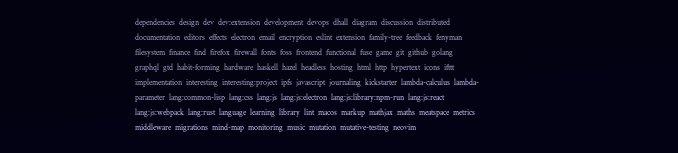dependencies  design  dev  dev:extension  development  devops  dhall  diagram  discussion  distributed  documentation  editors  effects  electron  email  encryption  eslint  extension  family-tree  feedback  fenyman  filesystem  finance  find  firefox  firewall  fonts  foss  frontend  functional  fuse  game  git  github  golang  graphql  gtd  habit-forming  hardware  haskell  hazel  headless  hosting  html  http  hypertext  icons  ifttt  implementation  interesting  interesting:project  ipfs  javascript  journaling  kickstarter  lambda-calculus  lambda-parameter  lang:common-lisp  lang:css  lang:js  lang:js:electron  lang:js:library:npm-run  lang:js:react  lang:js:webpack  lang:rust  language  learning  library  lint  macos  markup  mathjax  maths  meatspace  metrics  middleware  migrations  mind-map  monitoring  music  mutation  mutative-testing  neovim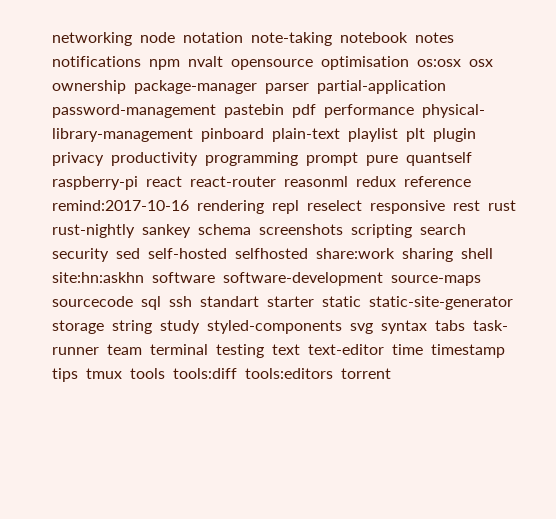networking  node  notation  note-taking  notebook  notes  notifications  npm  nvalt  opensource  optimisation  os:osx  osx  ownership  package-manager  parser  partial-application  password-management  pastebin  pdf  performance  physical-library-management  pinboard  plain-text  playlist  plt  plugin  privacy  productivity  programming  prompt  pure  quantself  raspberry-pi  react  react-router  reasonml  redux  reference  remind:2017-10-16  rendering  repl  reselect  responsive  rest  rust  rust-nightly  sankey  schema  screenshots  scripting  search  security  sed  self-hosted  selfhosted  share:work  sharing  shell  site:hn:askhn  software  software-development  source-maps  sourcecode  sql  ssh  standart  starter  static  static-site-generator  storage  string  study  styled-components  svg  syntax  tabs  task-runner  team  terminal  testing  text  text-editor  time  timestamp  tips  tmux  tools  tools:diff  tools:editors  torrent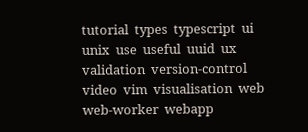tutorial  types  typescript  ui  unix  use  useful  uuid  ux  validation  version-control  video  vim  visualisation  web  web-worker  webapp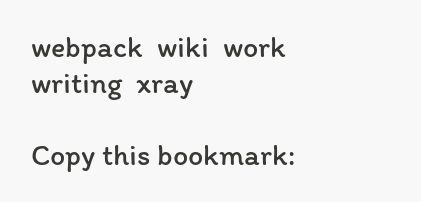webpack  wiki  work  writing  xray

Copy this bookmark: